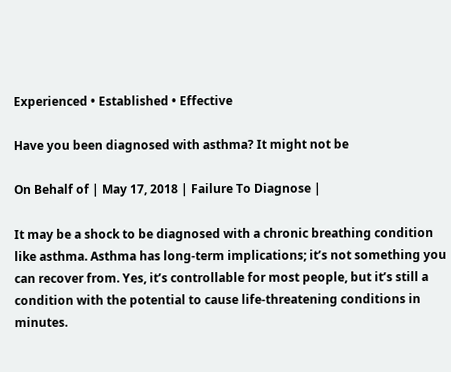Experienced • Established • Effective

Have you been diagnosed with asthma? It might not be

On Behalf of | May 17, 2018 | Failure To Diagnose |

It may be a shock to be diagnosed with a chronic breathing condition like asthma. Asthma has long-term implications; it’s not something you can recover from. Yes, it’s controllable for most people, but it’s still a condition with the potential to cause life-threatening conditions in minutes.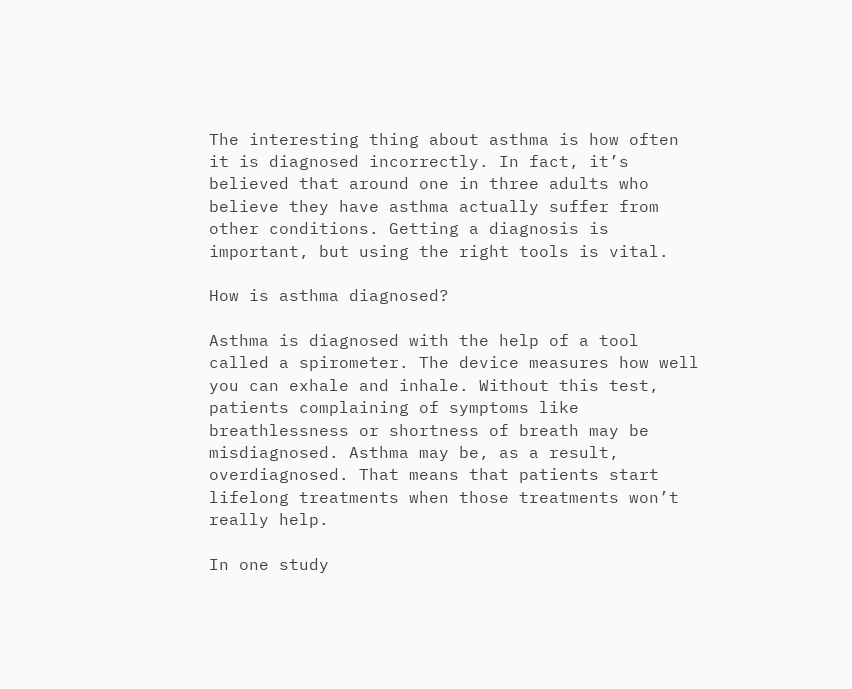The interesting thing about asthma is how often it is diagnosed incorrectly. In fact, it’s believed that around one in three adults who believe they have asthma actually suffer from other conditions. Getting a diagnosis is important, but using the right tools is vital.

How is asthma diagnosed?

Asthma is diagnosed with the help of a tool called a spirometer. The device measures how well you can exhale and inhale. Without this test, patients complaining of symptoms like breathlessness or shortness of breath may be misdiagnosed. Asthma may be, as a result, overdiagnosed. That means that patients start lifelong treatments when those treatments won’t really help.

In one study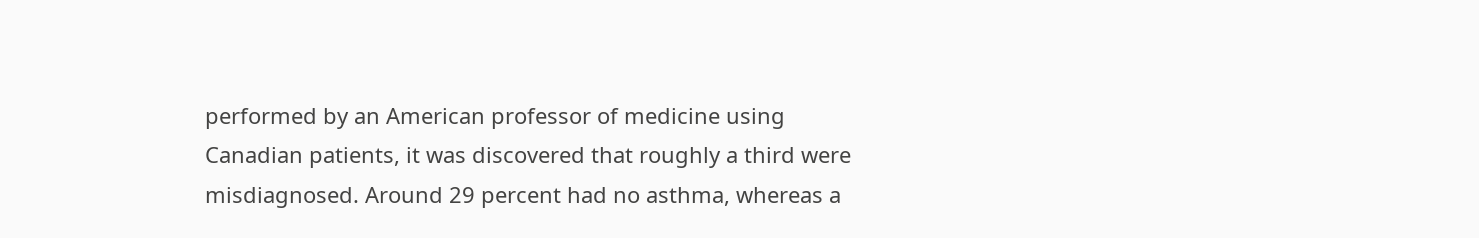performed by an American professor of medicine using Canadian patients, it was discovered that roughly a third were misdiagnosed. Around 29 percent had no asthma, whereas a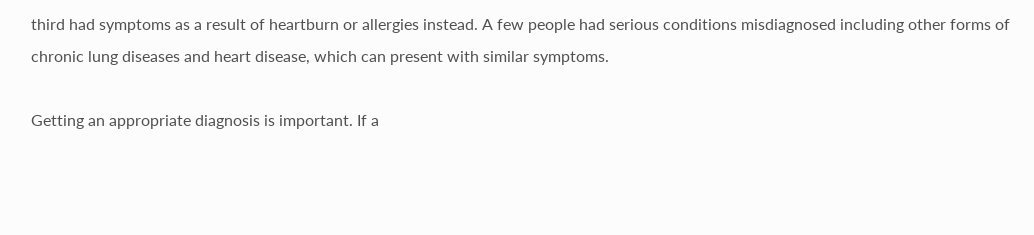third had symptoms as a result of heartburn or allergies instead. A few people had serious conditions misdiagnosed including other forms of chronic lung diseases and heart disease, which can present with similar symptoms.

Getting an appropriate diagnosis is important. If a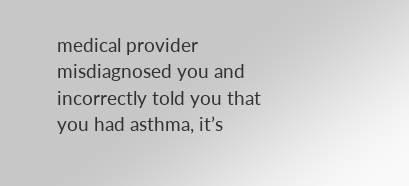medical provider misdiagnosed you and incorrectly told you that you had asthma, it’s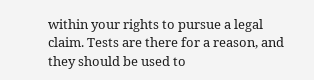within your rights to pursue a legal claim. Tests are there for a reason, and they should be used to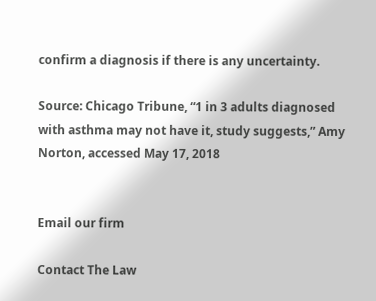confirm a diagnosis if there is any uncertainty.

Source: Chicago Tribune, “1 in 3 adults diagnosed with asthma may not have it, study suggests,” Amy Norton, accessed May 17, 2018


Email our firm

Contact The Law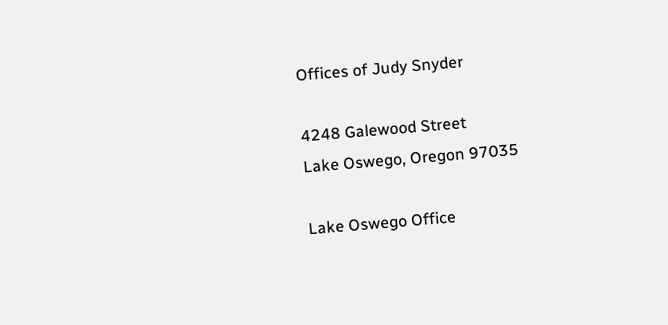Offices of Judy Snyder

4248 Galewood Street
Lake Oswego, Oregon 97035

Lake Oswego Office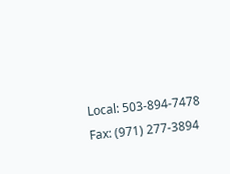Local: 503-894-7478
Fax: (971) 277-3894